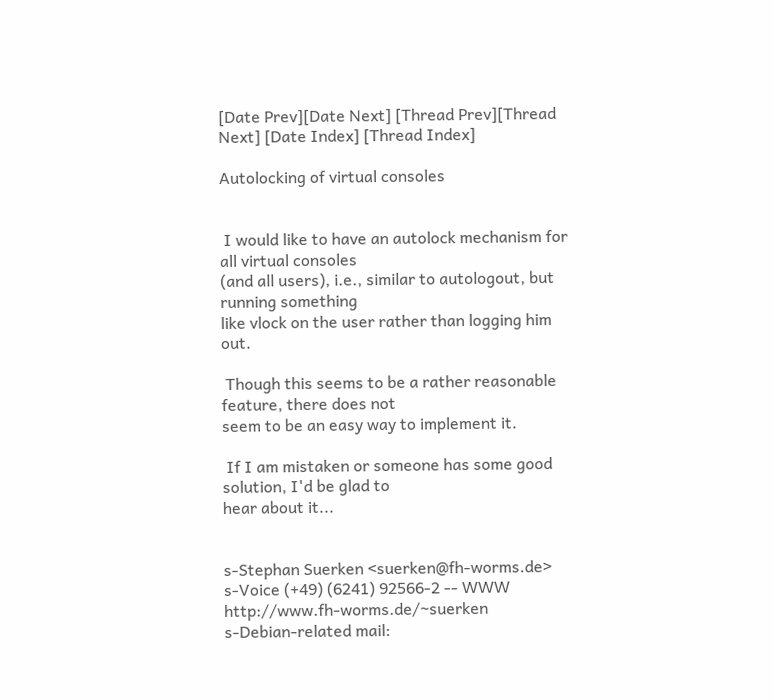[Date Prev][Date Next] [Thread Prev][Thread Next] [Date Index] [Thread Index]

Autolocking of virtual consoles


 I would like to have an autolock mechanism for all virtual consoles
(and all users), i.e., similar to autologout, but running something
like vlock on the user rather than logging him out.

 Though this seems to be a rather reasonable feature, there does not
seem to be an easy way to implement it.

 If I am mistaken or someone has some good solution, I'd be glad to
hear about it...


s-Stephan Suerken <suerken@fh-worms.de>
s-Voice (+49) (6241) 92566-2 -- WWW http://www.fh-worms.de/~suerken
s-Debian-related mail: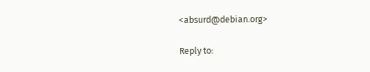<absurd@debian.org>

Reply to: